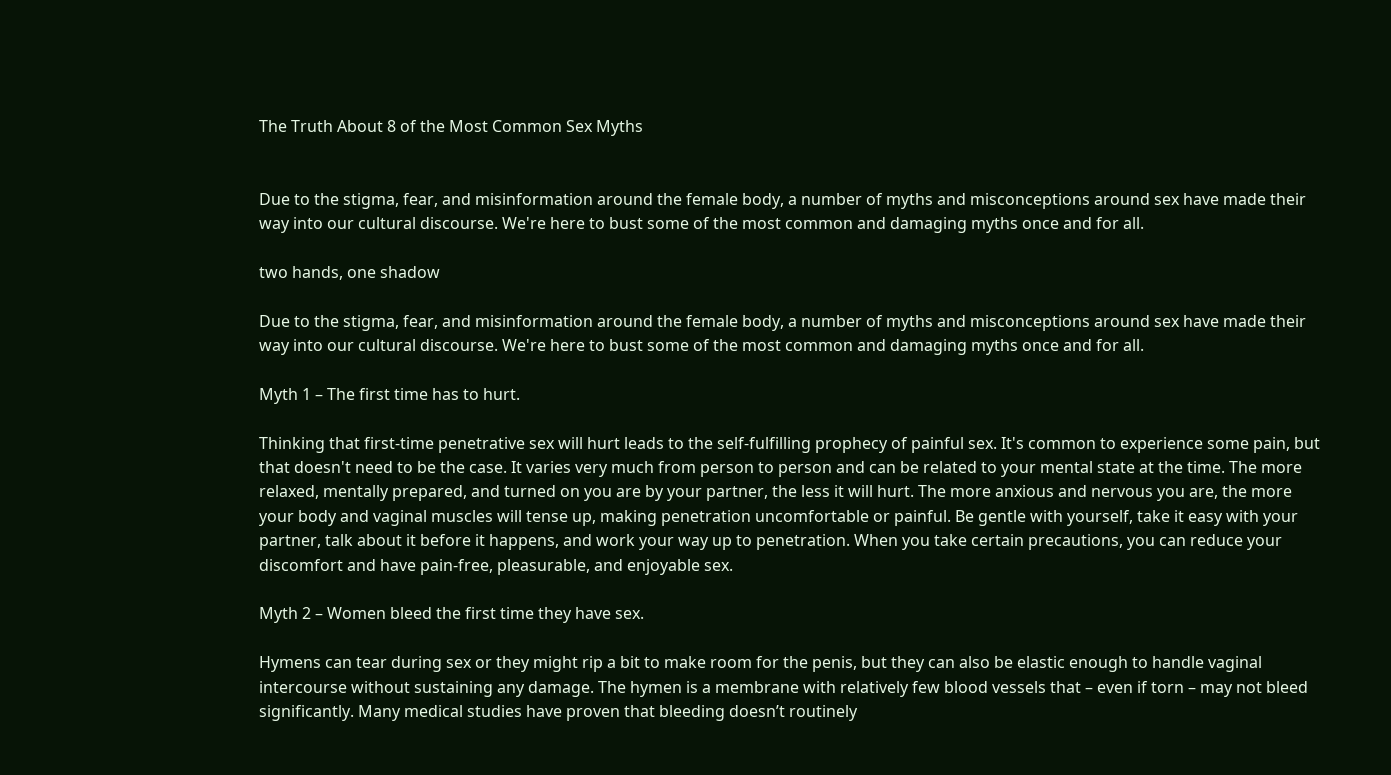The Truth About 8 of the Most Common Sex Myths


Due to the stigma, fear, and misinformation around the female body, a number of myths and misconceptions around sex have made their way into our cultural discourse. We're here to bust some of the most common and damaging myths once and for all.

two hands, one shadow

Due to the stigma, fear, and misinformation around the female body, a number of myths and misconceptions around sex have made their way into our cultural discourse. We're here to bust some of the most common and damaging myths once and for all.

Myth 1 – The first time has to hurt.

Thinking that first-time penetrative sex will hurt leads to the self-fulfilling prophecy of painful sex. It's common to experience some pain, but that doesn't need to be the case. It varies very much from person to person and can be related to your mental state at the time. The more relaxed, mentally prepared, and turned on you are by your partner, the less it will hurt. The more anxious and nervous you are, the more your body and vaginal muscles will tense up, making penetration uncomfortable or painful. Be gentle with yourself, take it easy with your partner, talk about it before it happens, and work your way up to penetration. When you take certain precautions, you can reduce your discomfort and have pain-free, pleasurable, and enjoyable sex.

Myth 2 – Women bleed the first time they have sex.

Hymens can tear during sex or they might rip a bit to make room for the penis, but they can also be elastic enough to handle vaginal intercourse without sustaining any damage. The hymen is a membrane with relatively few blood vessels that – even if torn – may not bleed significantly. Many medical studies have proven that bleeding doesn’t routinely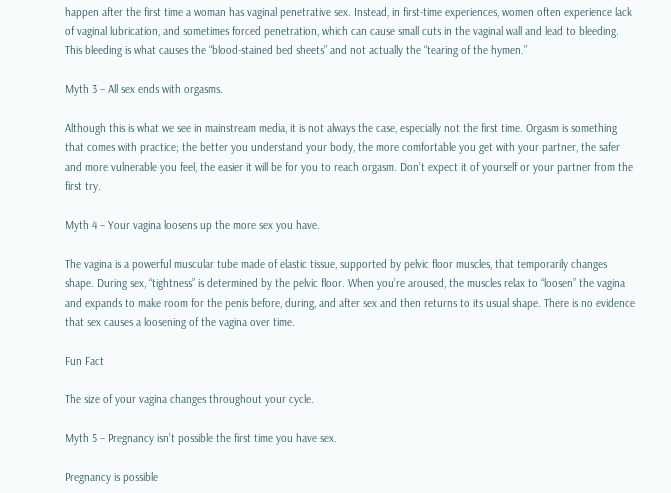happen after the first time a woman has vaginal penetrative sex. Instead, in first-time experiences, women often experience lack of vaginal lubrication, and sometimes forced penetration, which can cause small cuts in the vaginal wall and lead to bleeding. This bleeding is what causes the “blood-stained bed sheets” and not actually the “tearing of the hymen.”

Myth 3 – All sex ends with orgasms.

Although this is what we see in mainstream media, it is not always the case, especially not the first time. Orgasm is something that comes with practice; the better you understand your body, the more comfortable you get with your partner, the safer and more vulnerable you feel, the easier it will be for you to reach orgasm. Don’t expect it of yourself or your partner from the first try.

Myth 4 – Your vagina loosens up the more sex you have.

The vagina is a powerful muscular tube made of elastic tissue, supported by pelvic floor muscles, that temporarily changes shape. During sex, “tightness” is determined by the pelvic floor. When you’re aroused, the muscles relax to “loosen” the vagina and expands to make room for the penis before, during, and after sex and then returns to its usual shape. There is no evidence that sex causes a loosening of the vagina over time.

Fun Fact

The size of your vagina changes throughout your cycle.

Myth 5 – Pregnancy isn’t possible the first time you have sex.

Pregnancy is possible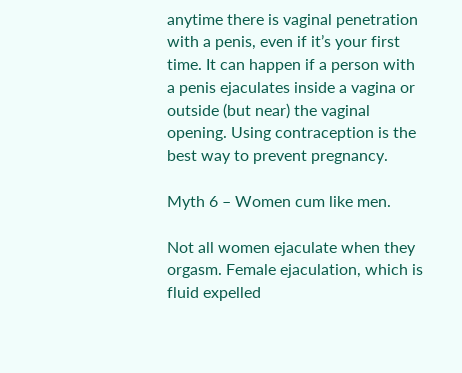anytime there is vaginal penetration with a penis, even if it’s your first time. It can happen if a person with a penis ejaculates inside a vagina or outside (but near) the vaginal opening. Using contraception is the best way to prevent pregnancy.

Myth 6 – Women cum like men.

Not all women ejaculate when they orgasm. Female ejaculation, which is fluid expelled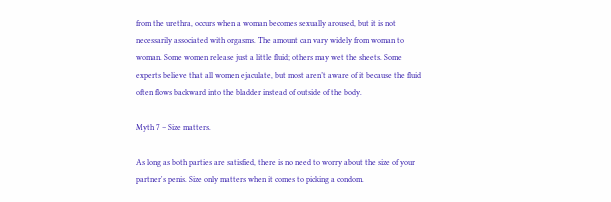from the urethra, occurs when a woman becomes sexually aroused, but it is not necessarily associated with orgasms. The amount can vary widely from woman to woman. Some women release just a little fluid; others may wet the sheets. Some experts believe that all women ejaculate, but most aren’t aware of it because the fluid often flows backward into the bladder instead of outside of the body.

Myth 7 – Size matters.

As long as both parties are satisfied, there is no need to worry about the size of your partner's penis. Size only matters when it comes to picking a condom.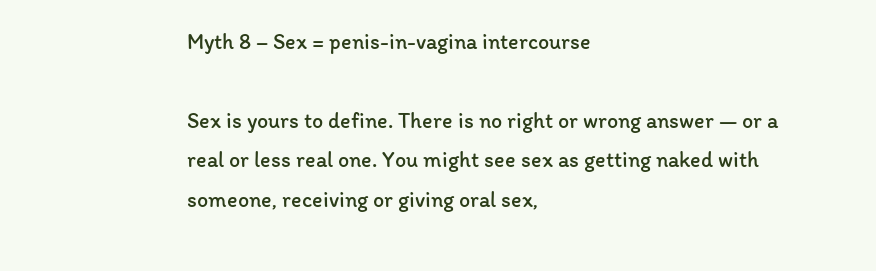Myth 8 – Sex = penis-in-vagina intercourse

Sex is yours to define. There is no right or wrong answer — or a real or less real one. You might see sex as getting naked with someone, receiving or giving oral sex,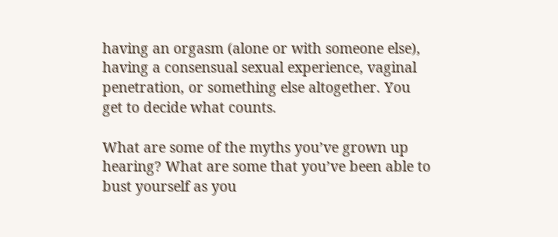having an orgasm (alone or with someone else), having a consensual sexual experience, vaginal penetration, or something else altogether. You get to decide what counts.

What are some of the myths you’ve grown up hearing? What are some that you’ve been able to bust yourself as you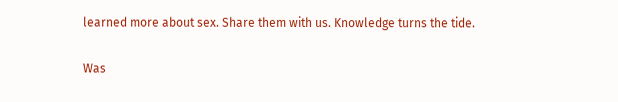learned more about sex. Share them with us. Knowledge turns the tide.

Was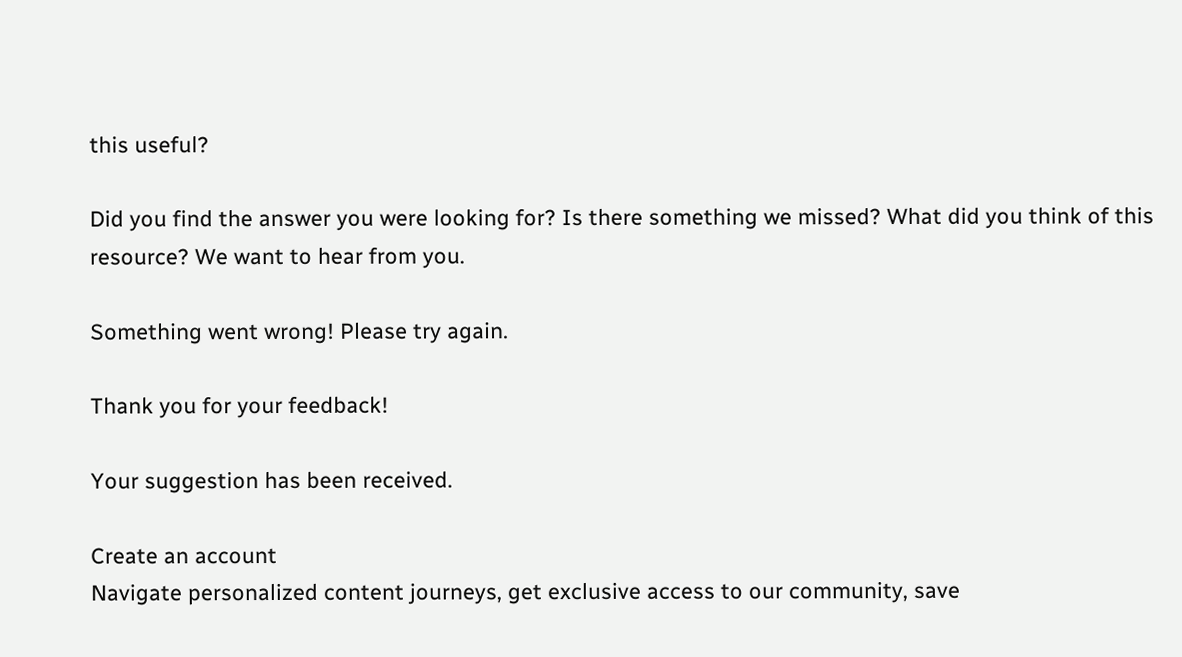this useful?

Did you find the answer you were looking for? Is there something we missed? What did you think of this resource? We want to hear from you.

Something went wrong! Please try again.

Thank you for your feedback!

Your suggestion has been received.

Create an account
Navigate personalized content journeys, get exclusive access to our community, save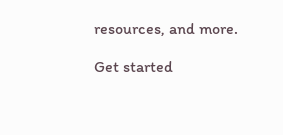resources, and more.

Get started